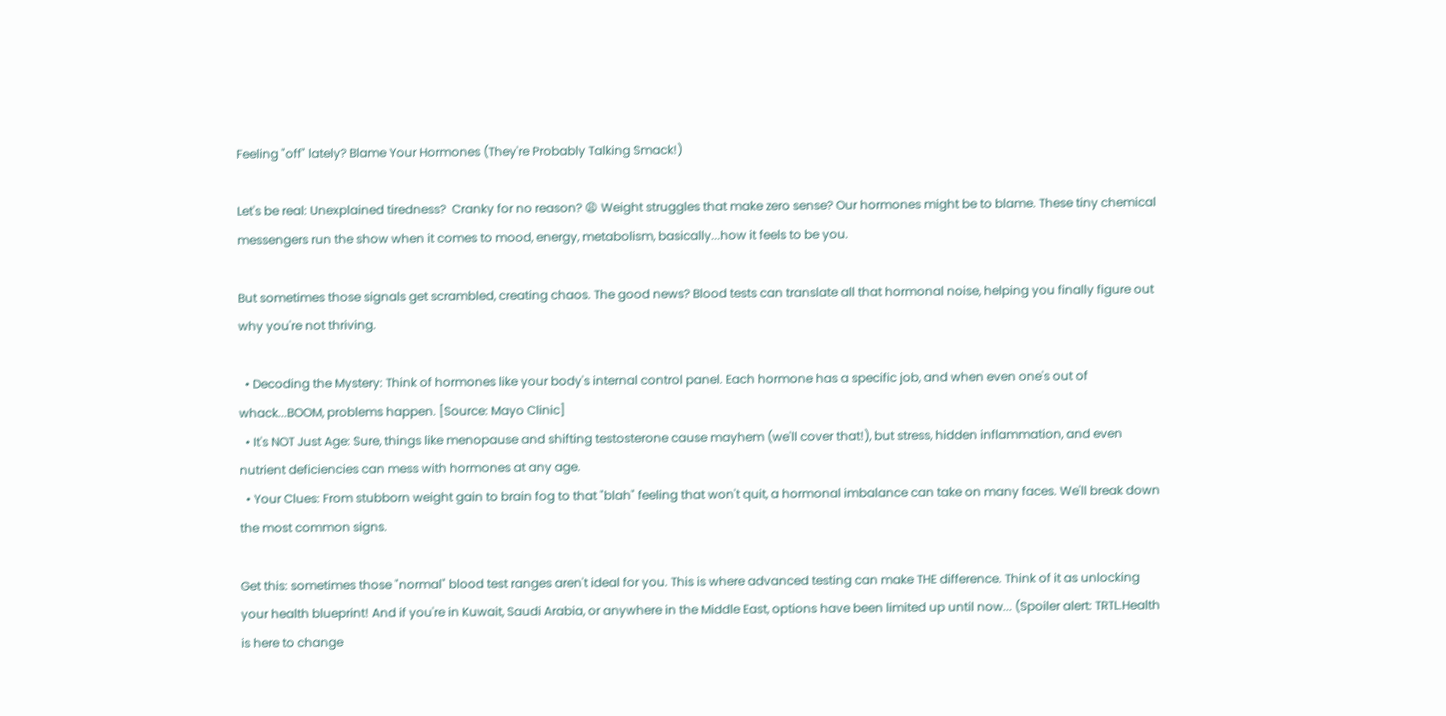Feeling "off" lately? Blame Your Hormones (They're Probably Talking Smack!)

Let's be real: Unexplained tiredness?  Cranky for no reason? 😩 Weight struggles that make zero sense? Our hormones might be to blame. These tiny chemical messengers run the show when it comes to mood, energy, metabolism, basically...how it feels to be you.

But sometimes those signals get scrambled, creating chaos. The good news? Blood tests can translate all that hormonal noise, helping you finally figure out why you're not thriving.

  • Decoding the Mystery: Think of hormones like your body's internal control panel. Each hormone has a specific job, and when even one's out of whack...BOOM, problems happen. [Source: Mayo Clinic]
  • It's NOT Just Age: Sure, things like menopause and shifting testosterone cause mayhem (we'll cover that!), but stress, hidden inflammation, and even nutrient deficiencies can mess with hormones at any age.
  • Your Clues: From stubborn weight gain to brain fog to that "blah" feeling that won't quit, a hormonal imbalance can take on many faces. We'll break down the most common signs.

Get this: sometimes those "normal" blood test ranges aren't ideal for you. This is where advanced testing can make THE difference. Think of it as unlocking your health blueprint! And if you're in Kuwait, Saudi Arabia, or anywhere in the Middle East, options have been limited up until now... (Spoiler alert: TRTL.Health is here to change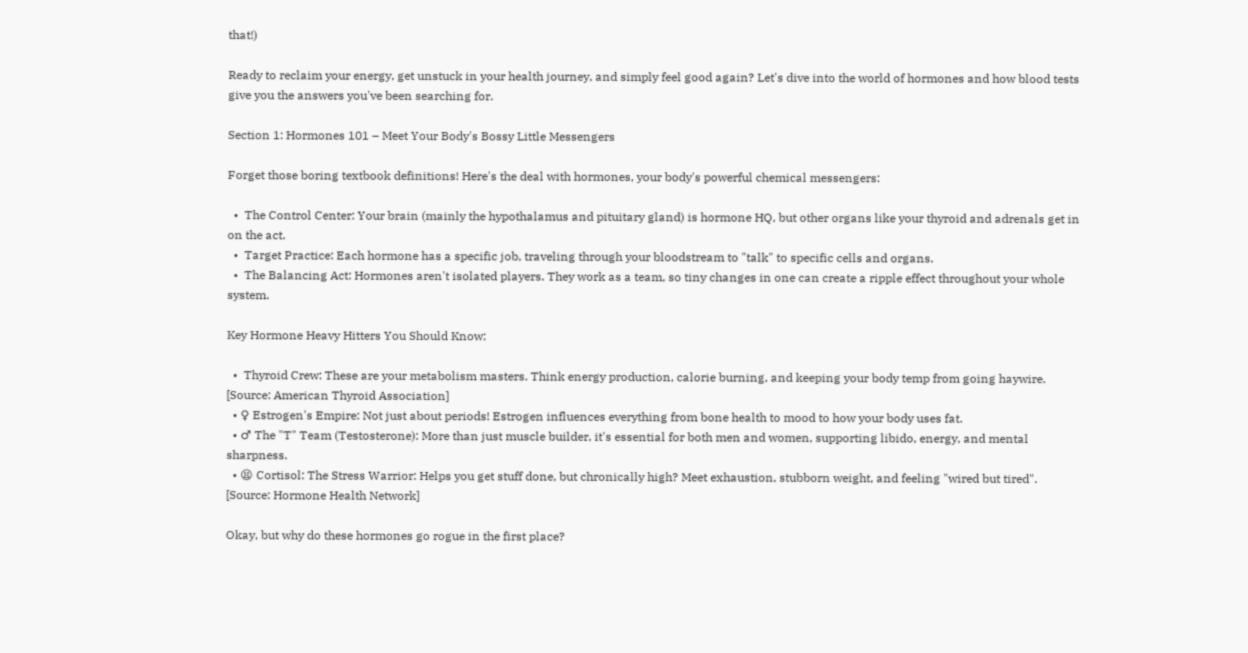that!)

Ready to reclaim your energy, get unstuck in your health journey, and simply feel good again? Let's dive into the world of hormones and how blood tests give you the answers you've been searching for.

Section 1: Hormones 101 – Meet Your Body's Bossy Little Messengers

Forget those boring textbook definitions! Here's the deal with hormones, your body's powerful chemical messengers:

  •  The Control Center: Your brain (mainly the hypothalamus and pituitary gland) is hormone HQ, but other organs like your thyroid and adrenals get in on the act.
  •  Target Practice: Each hormone has a specific job, traveling through your bloodstream to "talk" to specific cells and organs.
  •  The Balancing Act: Hormones aren't isolated players. They work as a team, so tiny changes in one can create a ripple effect throughout your whole system.

Key Hormone Heavy Hitters You Should Know:

  •  Thyroid Crew: These are your metabolism masters. Think energy production, calorie burning, and keeping your body temp from going haywire. [Source: American Thyroid Association]
  • ♀ Estrogen's Empire: Not just about periods! Estrogen influences everything from bone health to mood to how your body uses fat.
  • ♂ The "T" Team (Testosterone): More than just muscle builder, it's essential for both men and women, supporting libido, energy, and mental sharpness.
  • 😫 Cortisol: The Stress Warrior: Helps you get stuff done, but chronically high? Meet exhaustion, stubborn weight, and feeling "wired but tired". [Source: Hormone Health Network]

Okay, but why do these hormones go rogue in the first place?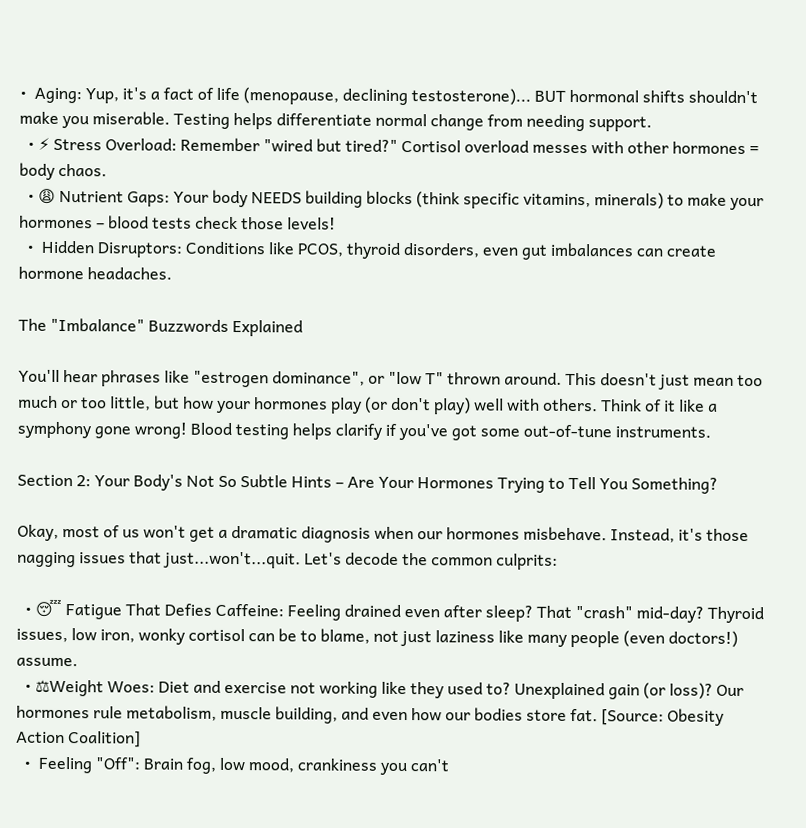•  Aging: Yup, it's a fact of life (menopause, declining testosterone)... BUT hormonal shifts shouldn't make you miserable. Testing helps differentiate normal change from needing support.
  • ⚡ Stress Overload: Remember "wired but tired?" Cortisol overload messes with other hormones = body chaos.
  • 😩 Nutrient Gaps: Your body NEEDS building blocks (think specific vitamins, minerals) to make your hormones – blood tests check those levels!
  •  Hidden Disruptors: Conditions like PCOS, thyroid disorders, even gut imbalances can create hormone headaches.

The "Imbalance" Buzzwords Explained

You'll hear phrases like "estrogen dominance", or "low T" thrown around. This doesn't just mean too much or too little, but how your hormones play (or don't play) well with others. Think of it like a symphony gone wrong! Blood testing helps clarify if you've got some out-of-tune instruments.

Section 2: Your Body's Not So Subtle Hints – Are Your Hormones Trying to Tell You Something?

Okay, most of us won't get a dramatic diagnosis when our hormones misbehave. Instead, it's those nagging issues that just...won't...quit. Let's decode the common culprits:

  • 😴 Fatigue That Defies Caffeine: Feeling drained even after sleep? That "crash" mid-day? Thyroid issues, low iron, wonky cortisol can be to blame, not just laziness like many people (even doctors!) assume.
  • ⚖Weight Woes: Diet and exercise not working like they used to? Unexplained gain (or loss)? Our hormones rule metabolism, muscle building, and even how our bodies store fat. [Source: Obesity Action Coalition]
  •  Feeling "Off": Brain fog, low mood, crankiness you can't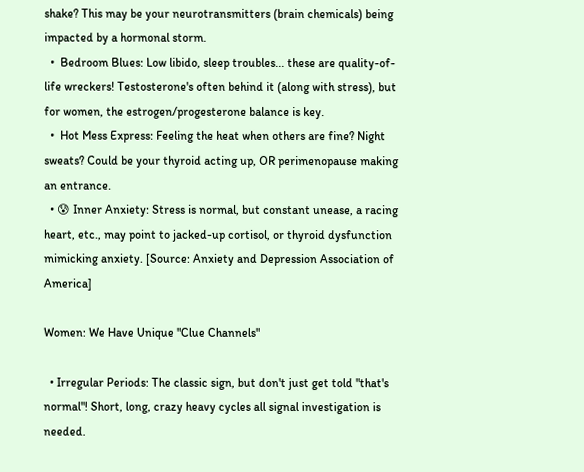shake? This may be your neurotransmitters (brain chemicals) being impacted by a hormonal storm.
  •  Bedroom Blues: Low libido, sleep troubles... these are quality-of-life wreckers! Testosterone's often behind it (along with stress), but for women, the estrogen/progesterone balance is key.
  •  Hot Mess Express: Feeling the heat when others are fine? Night sweats? Could be your thyroid acting up, OR perimenopause making an entrance.
  • 😰 Inner Anxiety: Stress is normal, but constant unease, a racing heart, etc., may point to jacked-up cortisol, or thyroid dysfunction mimicking anxiety. [Source: Anxiety and Depression Association of America]

Women: We Have Unique "Clue Channels"

  • Irregular Periods: The classic sign, but don't just get told "that's normal"! Short, long, crazy heavy cycles all signal investigation is needed.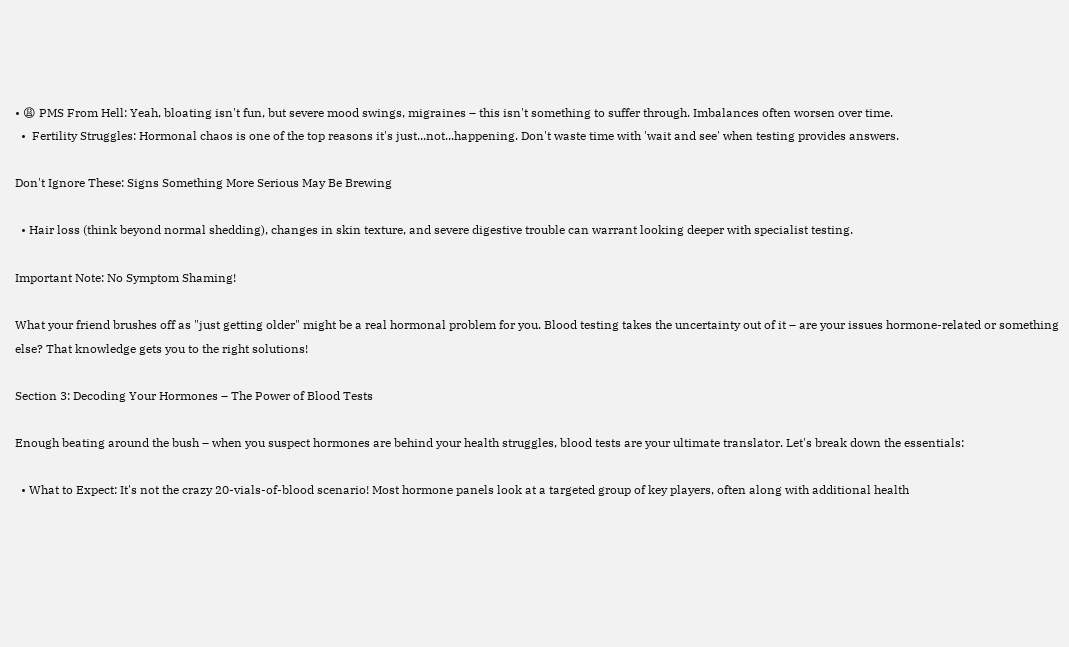• 😩 PMS From Hell: Yeah, bloating isn't fun, but severe mood swings, migraines – this isn't something to suffer through. Imbalances often worsen over time.
  •  Fertility Struggles: Hormonal chaos is one of the top reasons it's just...not...happening. Don't waste time with 'wait and see' when testing provides answers.

Don't Ignore These: Signs Something More Serious May Be Brewing

  • Hair loss (think beyond normal shedding), changes in skin texture, and severe digestive trouble can warrant looking deeper with specialist testing.

Important Note: No Symptom Shaming!

What your friend brushes off as "just getting older" might be a real hormonal problem for you. Blood testing takes the uncertainty out of it – are your issues hormone-related or something else? That knowledge gets you to the right solutions!

Section 3: Decoding Your Hormones – The Power of Blood Tests

Enough beating around the bush – when you suspect hormones are behind your health struggles, blood tests are your ultimate translator. Let's break down the essentials:

  • What to Expect: It's not the crazy 20-vials-of-blood scenario! Most hormone panels look at a targeted group of key players, often along with additional health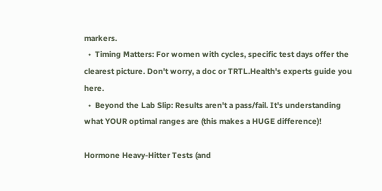markers.
  •  Timing Matters: For women with cycles, specific test days offer the clearest picture. Don't worry, a doc or TRTL.Health's experts guide you here.
  •  Beyond the Lab Slip: Results aren't a pass/fail. It's understanding what YOUR optimal ranges are (this makes a HUGE difference)!

Hormone Heavy-Hitter Tests (and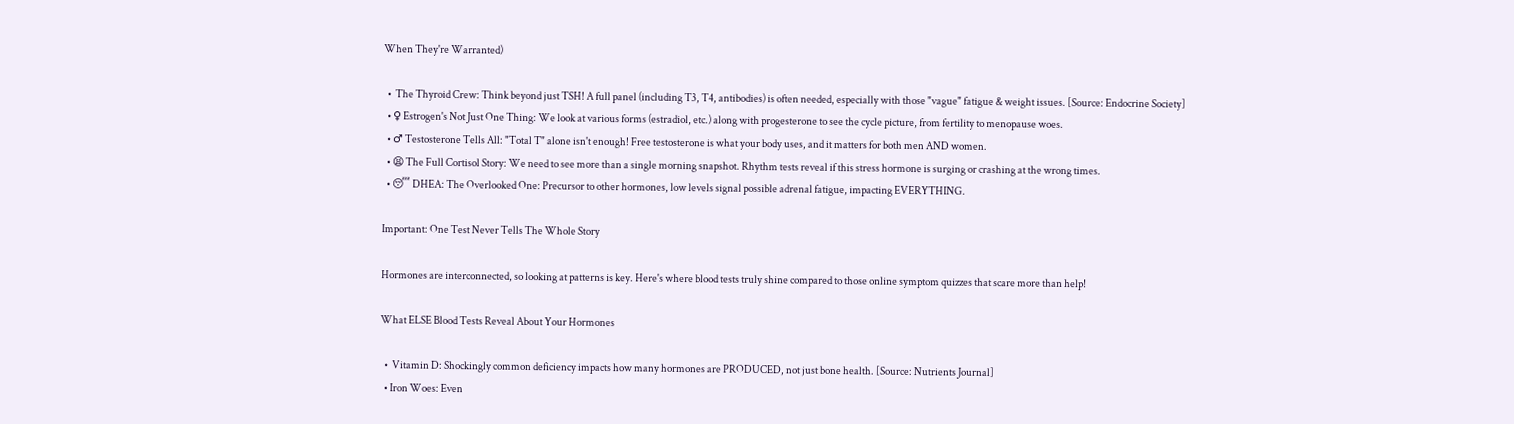When They're Warranted)

  •  The Thyroid Crew: Think beyond just TSH! A full panel (including T3, T4, antibodies) is often needed, especially with those "vague" fatigue & weight issues. [Source: Endocrine Society]
  • ♀ Estrogen's Not Just One Thing: We look at various forms (estradiol, etc.) along with progesterone to see the cycle picture, from fertility to menopause woes.
  • ♂ Testosterone Tells All: "Total T" alone isn't enough! Free testosterone is what your body uses, and it matters for both men AND women.
  • 😫 The Full Cortisol Story: We need to see more than a single morning snapshot. Rhythm tests reveal if this stress hormone is surging or crashing at the wrong times.
  • 😴 DHEA: The Overlooked One: Precursor to other hormones, low levels signal possible adrenal fatigue, impacting EVERYTHING.

Important: One Test Never Tells The Whole Story

Hormones are interconnected, so looking at patterns is key. Here's where blood tests truly shine compared to those online symptom quizzes that scare more than help!

What ELSE Blood Tests Reveal About Your Hormones

  •  Vitamin D: Shockingly common deficiency impacts how many hormones are PRODUCED, not just bone health. [Source: Nutrients Journal]
  • Iron Woes: Even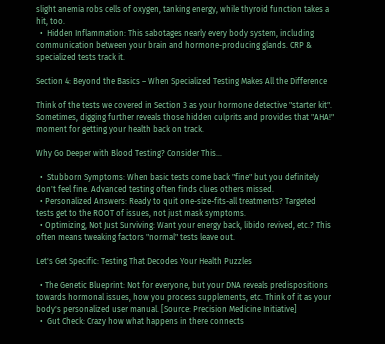slight anemia robs cells of oxygen, tanking energy, while thyroid function takes a hit, too.
  •  Hidden Inflammation: This sabotages nearly every body system, including communication between your brain and hormone-producing glands. CRP & specialized tests track it.

Section 4: Beyond the Basics – When Specialized Testing Makes All the Difference

Think of the tests we covered in Section 3 as your hormone detective "starter kit". Sometimes, digging further reveals those hidden culprits and provides that "AHA!" moment for getting your health back on track.

Why Go Deeper with Blood Testing? Consider This...

  •  Stubborn Symptoms: When basic tests come back "fine" but you definitely don't feel fine. Advanced testing often finds clues others missed.
  • Personalized Answers: Ready to quit one-size-fits-all treatments? Targeted tests get to the ROOT of issues, not just mask symptoms.
  • Optimizing, Not Just Surviving: Want your energy back, libido revived, etc.? This often means tweaking factors "normal" tests leave out.

Let's Get Specific: Testing That Decodes Your Health Puzzles

  • The Genetic Blueprint: Not for everyone, but your DNA reveals predispositions towards hormonal issues, how you process supplements, etc. Think of it as your body's personalized user manual. [Source: Precision Medicine Initiative]
  •  Gut Check: Crazy how what happens in there connects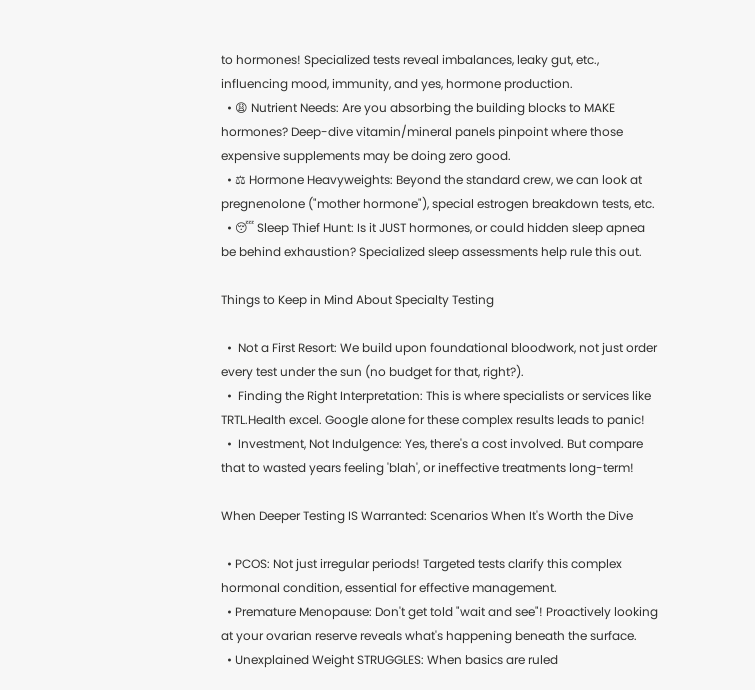to hormones! Specialized tests reveal imbalances, leaky gut, etc., influencing mood, immunity, and yes, hormone production.
  • 😩 Nutrient Needs: Are you absorbing the building blocks to MAKE hormones? Deep-dive vitamin/mineral panels pinpoint where those expensive supplements may be doing zero good.
  • ⚖ Hormone Heavyweights: Beyond the standard crew, we can look at pregnenolone ("mother hormone"), special estrogen breakdown tests, etc.
  • 😴 Sleep Thief Hunt: Is it JUST hormones, or could hidden sleep apnea be behind exhaustion? Specialized sleep assessments help rule this out.

Things to Keep in Mind About Specialty Testing

  •  Not a First Resort: We build upon foundational bloodwork, not just order every test under the sun (no budget for that, right?).
  •  Finding the Right Interpretation: This is where specialists or services like TRTL.Health excel. Google alone for these complex results leads to panic!
  •  Investment, Not Indulgence: Yes, there's a cost involved. But compare that to wasted years feeling 'blah', or ineffective treatments long-term!

When Deeper Testing IS Warranted: Scenarios When It's Worth the Dive

  • PCOS: Not just irregular periods! Targeted tests clarify this complex hormonal condition, essential for effective management.
  • Premature Menopause: Don't get told "wait and see"! Proactively looking at your ovarian reserve reveals what's happening beneath the surface.
  • Unexplained Weight STRUGGLES: When basics are ruled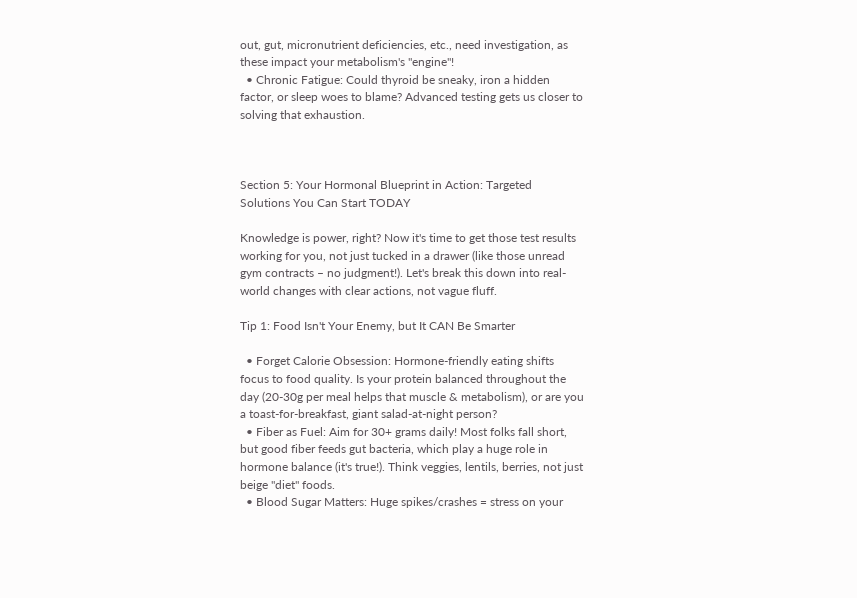out, gut, micronutrient deficiencies, etc., need investigation, as these impact your metabolism's "engine"!
  • Chronic Fatigue: Could thyroid be sneaky, iron a hidden factor, or sleep woes to blame? Advanced testing gets us closer to solving that exhaustion.



Section 5: Your Hormonal Blueprint in Action: Targeted Solutions You Can Start TODAY

Knowledge is power, right? Now it's time to get those test results working for you, not just tucked in a drawer (like those unread gym contracts – no judgment!). Let's break this down into real-world changes with clear actions, not vague fluff.

Tip 1: Food Isn't Your Enemy, but It CAN Be Smarter

  • Forget Calorie Obsession: Hormone-friendly eating shifts focus to food quality. Is your protein balanced throughout the day (20-30g per meal helps that muscle & metabolism), or are you a toast-for-breakfast, giant salad-at-night person?
  • Fiber as Fuel: Aim for 30+ grams daily! Most folks fall short, but good fiber feeds gut bacteria, which play a huge role in hormone balance (it's true!). Think veggies, lentils, berries, not just beige "diet" foods.
  • Blood Sugar Matters: Huge spikes/crashes = stress on your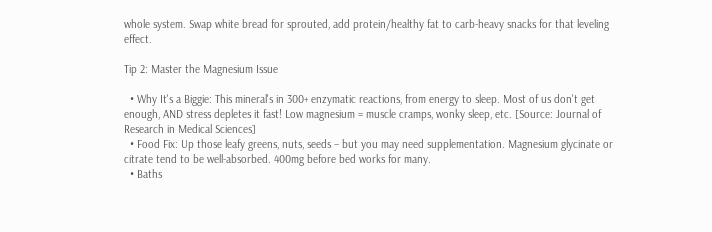whole system. Swap white bread for sprouted, add protein/healthy fat to carb-heavy snacks for that leveling effect.

Tip 2: Master the Magnesium Issue

  • Why It's a Biggie: This mineral's in 300+ enzymatic reactions, from energy to sleep. Most of us don't get enough, AND stress depletes it fast! Low magnesium = muscle cramps, wonky sleep, etc. [Source: Journal of Research in Medical Sciences]
  • Food Fix: Up those leafy greens, nuts, seeds – but you may need supplementation. Magnesium glycinate or citrate tend to be well-absorbed. 400mg before bed works for many.
  • Baths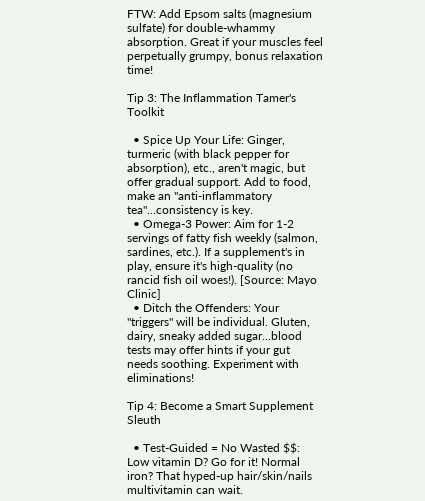FTW: Add Epsom salts (magnesium sulfate) for double-whammy absorption. Great if your muscles feel perpetually grumpy, bonus relaxation time!

Tip 3: The Inflammation Tamer's Toolkit

  • Spice Up Your Life: Ginger, turmeric (with black pepper for absorption), etc., aren't magic, but offer gradual support. Add to food, make an "anti-inflammatory tea"...consistency is key.
  • Omega-3 Power: Aim for 1-2 servings of fatty fish weekly (salmon, sardines, etc.). If a supplement's in play, ensure it's high-quality (no rancid fish oil woes!). [Source: Mayo Clinic]
  • Ditch the Offenders: Your "triggers" will be individual. Gluten, dairy, sneaky added sugar...blood tests may offer hints if your gut needs soothing. Experiment with eliminations!

Tip 4: Become a Smart Supplement Sleuth

  • Test-Guided = No Wasted $$: Low vitamin D? Go for it! Normal iron? That hyped-up hair/skin/nails multivitamin can wait.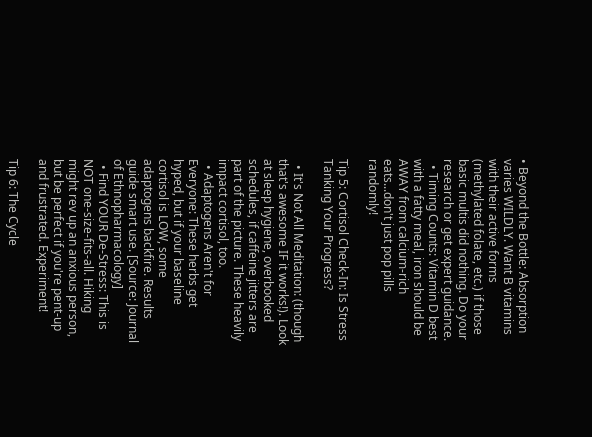• Beyond the Bottle: Absorption varies WILDLY. Want B vitamins with their active forms (methylated folate, etc.) if those basic multis did nothing. Do your research or get expert guidance.
  • Timing Counts: Vitamin D best with a fatty meal, iron should be AWAY from calcium-rich eats...don't just pop pills randomly!

Tip 5: Cortisol Check-In: Is Stress Tanking Your Progress?

  • It's Not All Meditation: (though that's awesome IF it works!). Look at sleep hygiene, overbooked schedules, if caffeine jitters are part of the picture. These heavily impact cortisol, too.
  • Adaptogens Aren't for Everyone: These herbs get hyped, but if your baseline cortisol is LOW, some adaptogens backfire. Results guide smart use. [Source: Journal of Ethnopharmacology]
  • Find YOUR De-Stress: This is NOT one-size-fits-all. Hiking might rev up an anxious person, but be perfect if you're pent-up and frustrated. Experiment!

Tip 6: The Cycle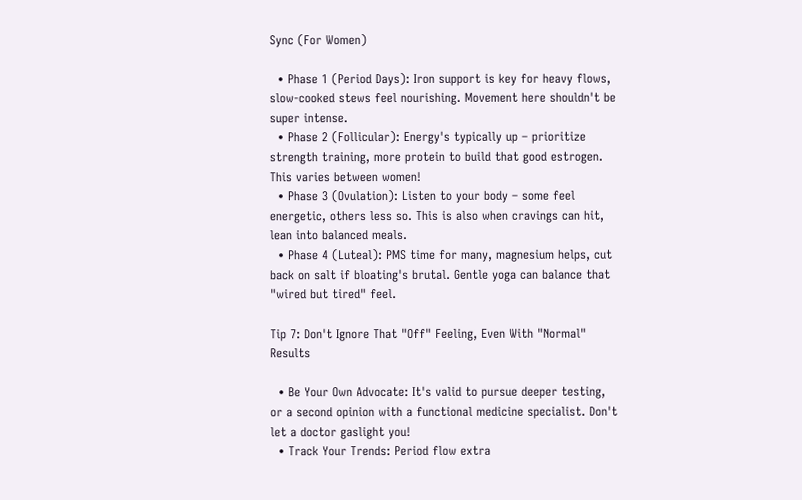Sync (For Women)

  • Phase 1 (Period Days): Iron support is key for heavy flows, slow-cooked stews feel nourishing. Movement here shouldn't be super intense.
  • Phase 2 (Follicular): Energy's typically up – prioritize strength training, more protein to build that good estrogen. This varies between women!
  • Phase 3 (Ovulation): Listen to your body – some feel energetic, others less so. This is also when cravings can hit, lean into balanced meals.
  • Phase 4 (Luteal): PMS time for many, magnesium helps, cut back on salt if bloating's brutal. Gentle yoga can balance that "wired but tired" feel.

Tip 7: Don't Ignore That "Off" Feeling, Even With "Normal" Results

  • Be Your Own Advocate: It's valid to pursue deeper testing, or a second opinion with a functional medicine specialist. Don't let a doctor gaslight you!
  • Track Your Trends: Period flow extra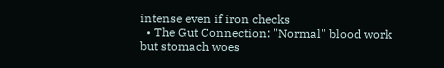intense even if iron checks
  • The Gut Connection: "Normal" blood work but stomach woes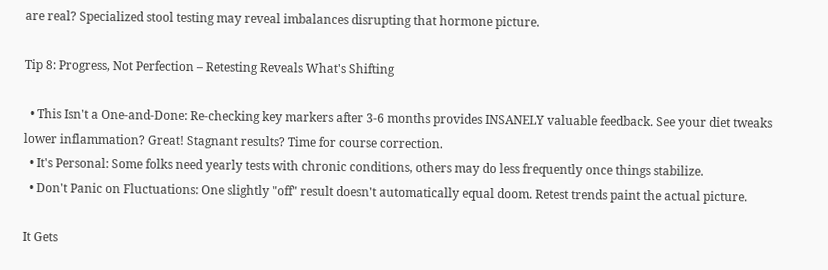are real? Specialized stool testing may reveal imbalances disrupting that hormone picture.

Tip 8: Progress, Not Perfection – Retesting Reveals What's Shifting

  • This Isn't a One-and-Done: Re-checking key markers after 3-6 months provides INSANELY valuable feedback. See your diet tweaks lower inflammation? Great! Stagnant results? Time for course correction.
  • It's Personal: Some folks need yearly tests with chronic conditions, others may do less frequently once things stabilize.
  • Don't Panic on Fluctuations: One slightly "off" result doesn't automatically equal doom. Retest trends paint the actual picture.

It Gets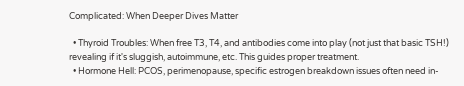Complicated: When Deeper Dives Matter

  • Thyroid Troubles: When free T3, T4, and antibodies come into play (not just that basic TSH!) revealing if it's sluggish, autoimmune, etc. This guides proper treatment.
  • Hormone Hell: PCOS, perimenopause, specific estrogen breakdown issues often need in-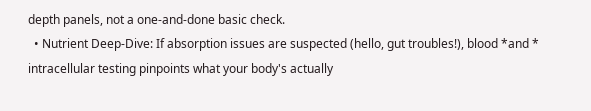depth panels, not a one-and-done basic check.
  • Nutrient Deep-Dive: If absorption issues are suspected (hello, gut troubles!), blood *and * intracellular testing pinpoints what your body's actually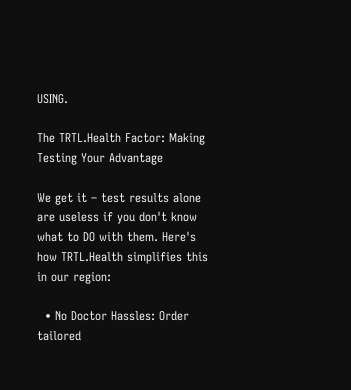USING.

The TRTL.Health Factor: Making Testing Your Advantage

We get it – test results alone are useless if you don't know what to DO with them. Here's how TRTL.Health simplifies this in our region:

  • No Doctor Hassles: Order tailored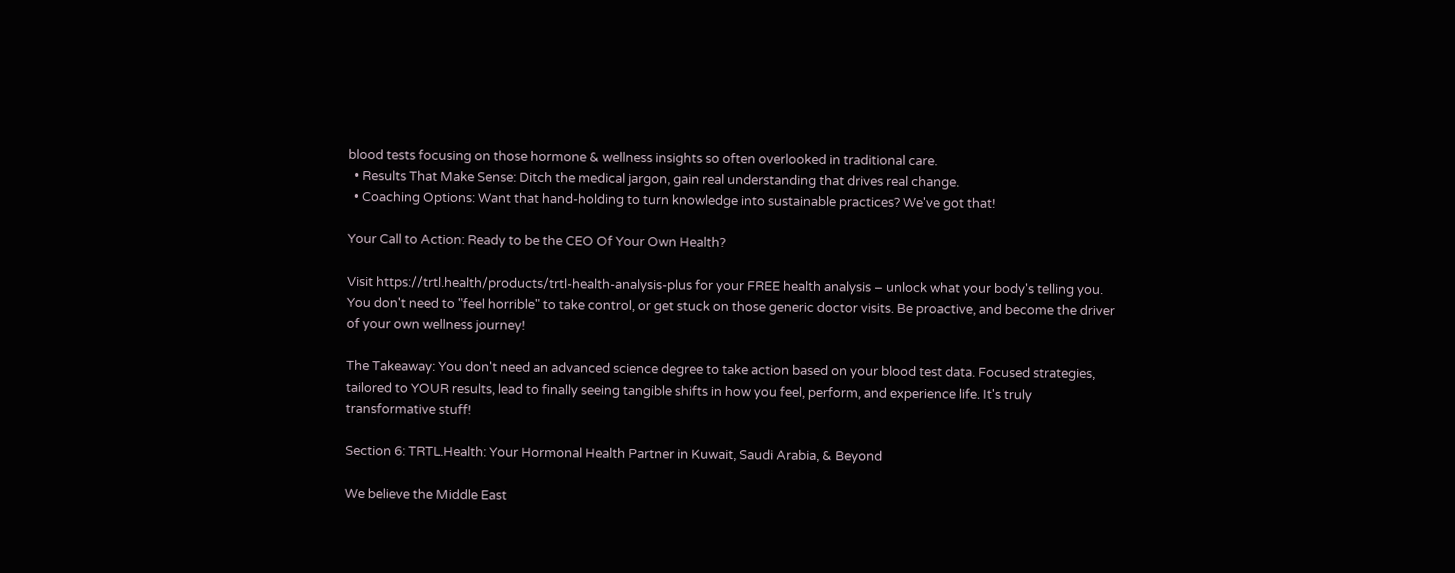blood tests focusing on those hormone & wellness insights so often overlooked in traditional care.
  • Results That Make Sense: Ditch the medical jargon, gain real understanding that drives real change.
  • Coaching Options: Want that hand-holding to turn knowledge into sustainable practices? We've got that!

Your Call to Action: Ready to be the CEO Of Your Own Health?

Visit https://trtl.health/products/trtl-health-analysis-plus for your FREE health analysis – unlock what your body's telling you. You don't need to "feel horrible" to take control, or get stuck on those generic doctor visits. Be proactive, and become the driver of your own wellness journey!

The Takeaway: You don't need an advanced science degree to take action based on your blood test data. Focused strategies, tailored to YOUR results, lead to finally seeing tangible shifts in how you feel, perform, and experience life. It's truly transformative stuff!

Section 6: TRTL.Health: Your Hormonal Health Partner in Kuwait, Saudi Arabia, & Beyond

We believe the Middle East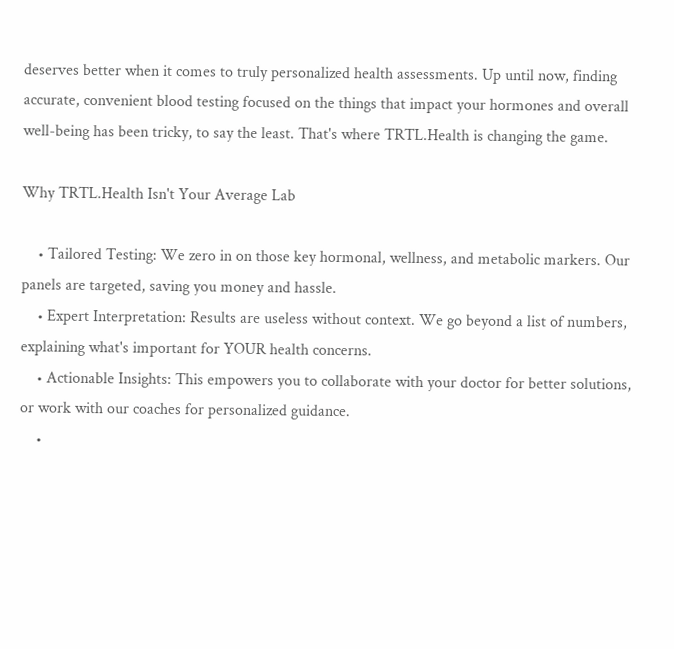deserves better when it comes to truly personalized health assessments. Up until now, finding accurate, convenient blood testing focused on the things that impact your hormones and overall well-being has been tricky, to say the least. That's where TRTL.Health is changing the game.

Why TRTL.Health Isn't Your Average Lab

    • Tailored Testing: We zero in on those key hormonal, wellness, and metabolic markers. Our panels are targeted, saving you money and hassle.
    • Expert Interpretation: Results are useless without context. We go beyond a list of numbers, explaining what's important for YOUR health concerns.
    • Actionable Insights: This empowers you to collaborate with your doctor for better solutions, or work with our coaches for personalized guidance.
    •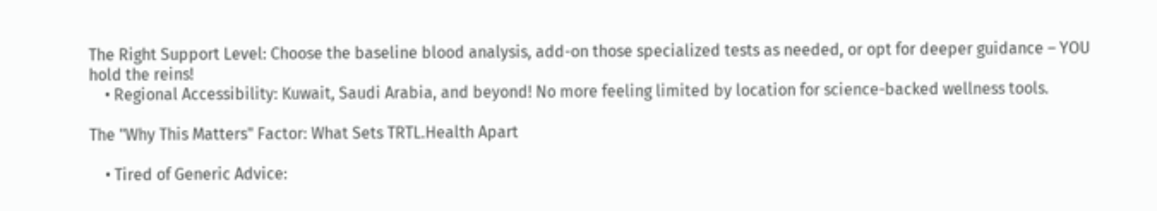The Right Support Level: Choose the baseline blood analysis, add-on those specialized tests as needed, or opt for deeper guidance – YOU hold the reins!
    • Regional Accessibility: Kuwait, Saudi Arabia, and beyond! No more feeling limited by location for science-backed wellness tools.

The "Why This Matters" Factor: What Sets TRTL.Health Apart

    • Tired of Generic Advice: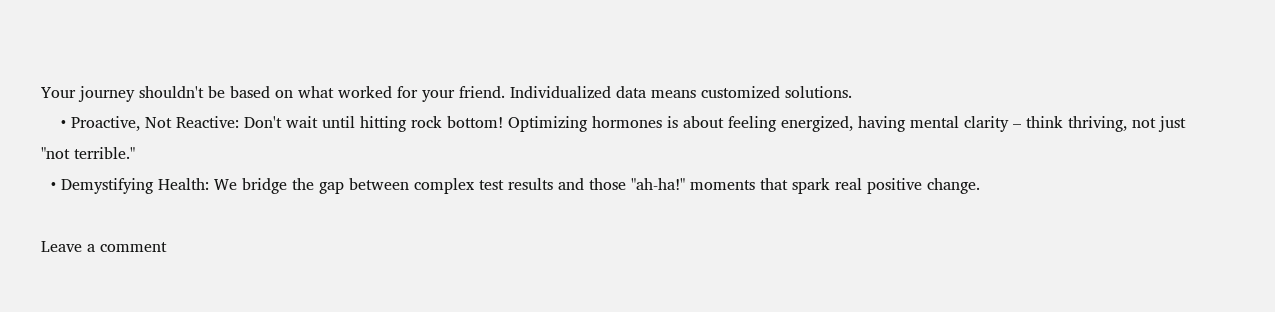Your journey shouldn't be based on what worked for your friend. Individualized data means customized solutions.
    • Proactive, Not Reactive: Don't wait until hitting rock bottom! Optimizing hormones is about feeling energized, having mental clarity – think thriving, not just "not terrible."
  • Demystifying Health: We bridge the gap between complex test results and those "ah-ha!" moments that spark real positive change.

Leave a comment